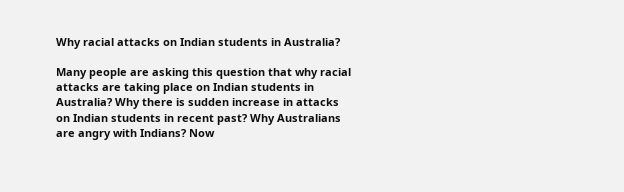Why racial attacks on Indian students in Australia?

Many people are asking this question that why racial attacks are taking place on Indian students in Australia? Why there is sudden increase in attacks on Indian students in recent past? Why Australians are angry with Indians? Now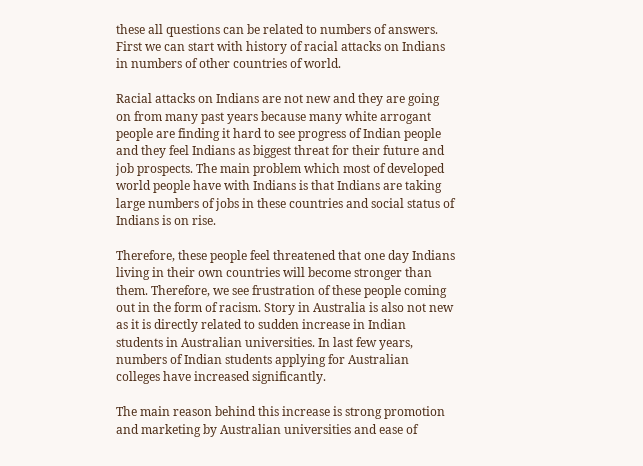these all questions can be related to numbers of answers. First we can start with history of racial attacks on Indians in numbers of other countries of world.

Racial attacks on Indians are not new and they are going on from many past years because many white arrogant people are finding it hard to see progress of Indian people and they feel Indians as biggest threat for their future and job prospects. The main problem which most of developed world people have with Indians is that Indians are taking large numbers of jobs in these countries and social status of Indians is on rise.

Therefore, these people feel threatened that one day Indians living in their own countries will become stronger than them. Therefore, we see frustration of these people coming out in the form of racism. Story in Australia is also not new as it is directly related to sudden increase in Indian students in Australian universities. In last few years, numbers of Indian students applying for Australian colleges have increased significantly.

The main reason behind this increase is strong promotion and marketing by Australian universities and ease of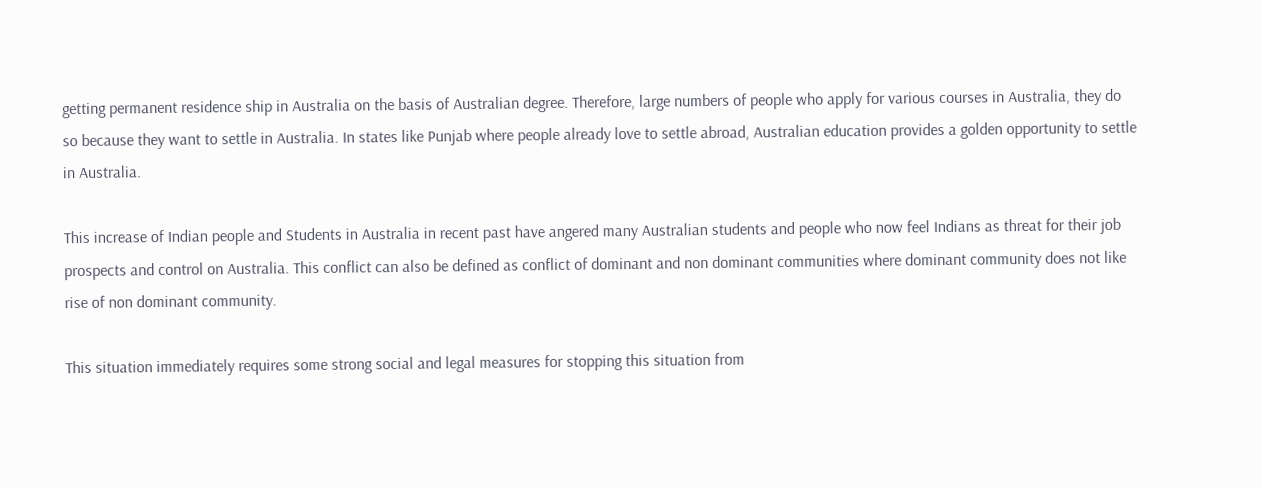getting permanent residence ship in Australia on the basis of Australian degree. Therefore, large numbers of people who apply for various courses in Australia, they do so because they want to settle in Australia. In states like Punjab where people already love to settle abroad, Australian education provides a golden opportunity to settle in Australia.

This increase of Indian people and Students in Australia in recent past have angered many Australian students and people who now feel Indians as threat for their job prospects and control on Australia. This conflict can also be defined as conflict of dominant and non dominant communities where dominant community does not like rise of non dominant community.

This situation immediately requires some strong social and legal measures for stopping this situation from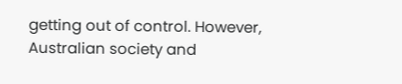getting out of control. However, Australian society and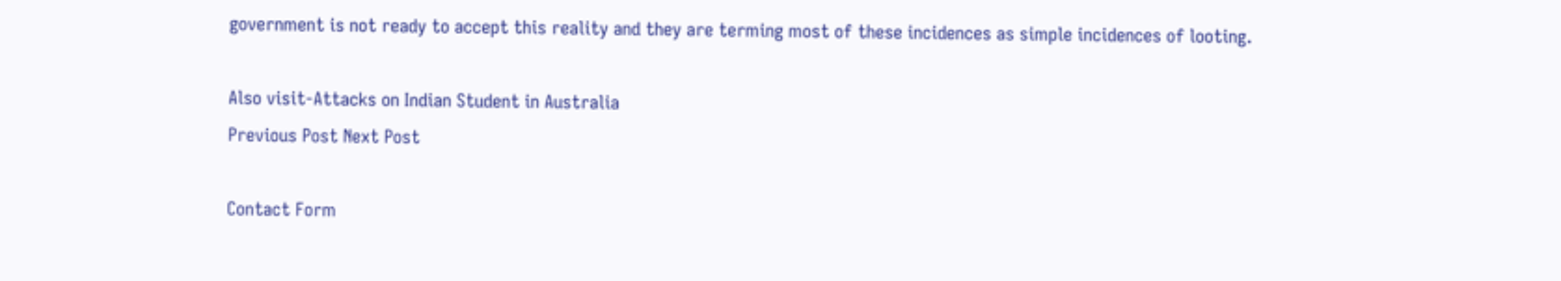government is not ready to accept this reality and they are terming most of these incidences as simple incidences of looting.

Also visit-Attacks on Indian Student in Australia
Previous Post Next Post

Contact Form